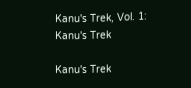Kanu's Trek, Vol. 1: Kanu's Trek

Kanu's Trek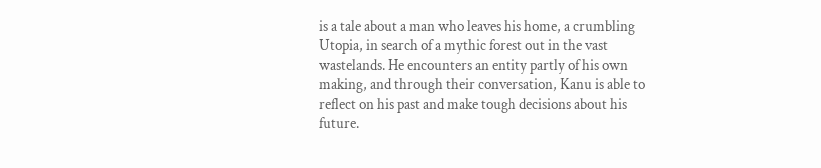is a tale about a man who leaves his home, a crumbling Utopia, in search of a mythic forest out in the vast wastelands. He encounters an entity partly of his own making, and through their conversation, Kanu is able to reflect on his past and make tough decisions about his future.